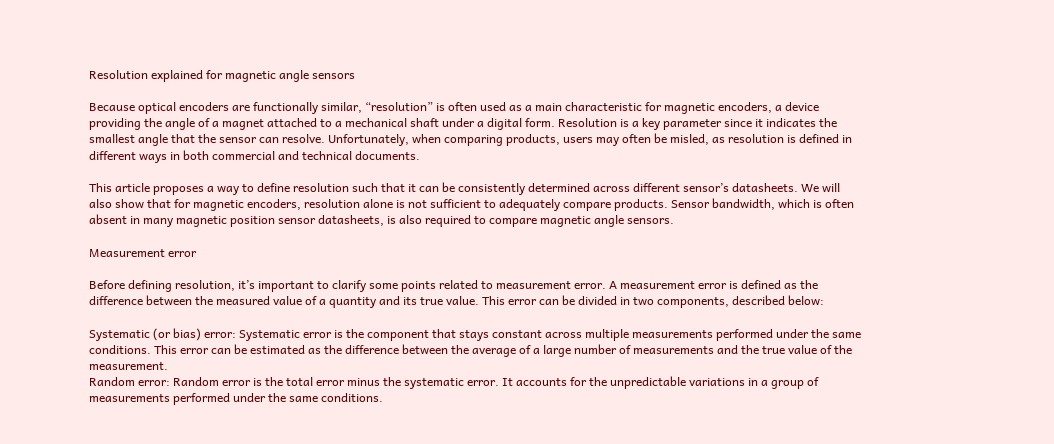Resolution explained for magnetic angle sensors

Because optical encoders are functionally similar, “resolution” is often used as a main characteristic for magnetic encoders, a device providing the angle of a magnet attached to a mechanical shaft under a digital form. Resolution is a key parameter since it indicates the smallest angle that the sensor can resolve. Unfortunately, when comparing products, users may often be misled, as resolution is defined in different ways in both commercial and technical documents.

This article proposes a way to define resolution such that it can be consistently determined across different sensor’s datasheets. We will also show that for magnetic encoders, resolution alone is not sufficient to adequately compare products. Sensor bandwidth, which is often absent in many magnetic position sensor datasheets, is also required to compare magnetic angle sensors.

Measurement error

Before defining resolution, it’s important to clarify some points related to measurement error. A measurement error is defined as the difference between the measured value of a quantity and its true value. This error can be divided in two components, described below:

Systematic (or bias) error: Systematic error is the component that stays constant across multiple measurements performed under the same conditions. This error can be estimated as the difference between the average of a large number of measurements and the true value of the measurement.
Random error: Random error is the total error minus the systematic error. It accounts for the unpredictable variations in a group of measurements performed under the same conditions.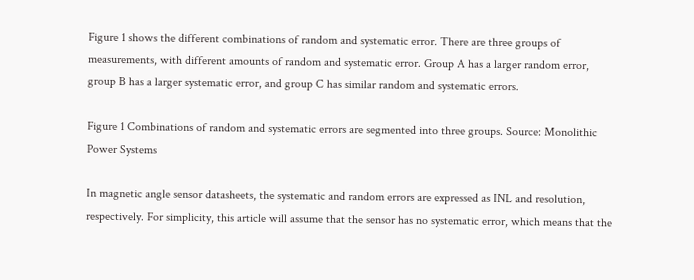Figure 1 shows the different combinations of random and systematic error. There are three groups of measurements, with different amounts of random and systematic error. Group A has a larger random error, group B has a larger systematic error, and group C has similar random and systematic errors.

Figure 1 Combinations of random and systematic errors are segmented into three groups. Source: Monolithic Power Systems

In magnetic angle sensor datasheets, the systematic and random errors are expressed as INL and resolution, respectively. For simplicity, this article will assume that the sensor has no systematic error, which means that the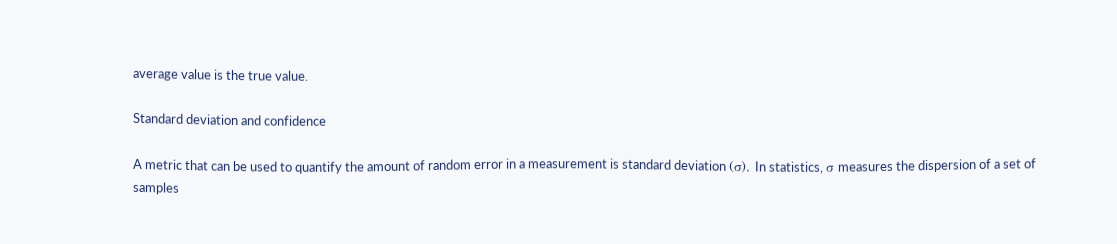average value is the true value.

Standard deviation and confidence

A metric that can be used to quantify the amount of random error in a measurement is standard deviation (σ). In statistics, σ measures the dispersion of a set of samples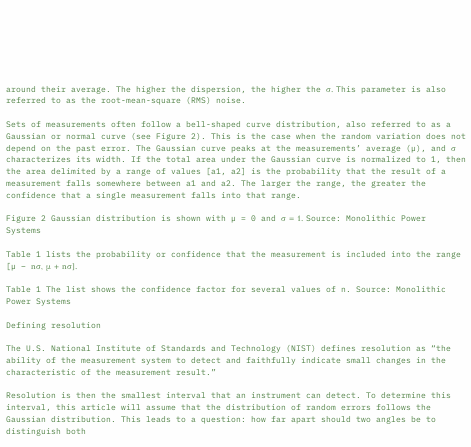around their average. The higher the dispersion, the higher the σ. This parameter is also referred to as the root-mean-square (RMS) noise.

Sets of measurements often follow a bell-shaped curve distribution, also referred to as a Gaussian or normal curve (see Figure 2). This is the case when the random variation does not depend on the past error. The Gaussian curve peaks at the measurements’ average (µ), and σ characterizes its width. If the total area under the Gaussian curve is normalized to 1, then the area delimited by a range of values [a1, a2] is the probability that the result of a measurement falls somewhere between a1 and a2. The larger the range, the greater the confidence that a single measurement falls into that range.

Figure 2 Gaussian distribution is shown with µ = 0 and σ = 1. Source: Monolithic Power Systems

Table 1 lists the probability or confidence that the measurement is included into the range [µ – nσ, µ + nσ].

Table 1 The list shows the confidence factor for several values of n. Source: Monolithic Power Systems

Defining resolution

The U.S. National Institute of Standards and Technology (NIST) defines resolution as “the ability of the measurement system to detect and faithfully indicate small changes in the characteristic of the measurement result.”

Resolution is then the smallest interval that an instrument can detect. To determine this interval, this article will assume that the distribution of random errors follows the Gaussian distribution. This leads to a question: how far apart should two angles be to distinguish both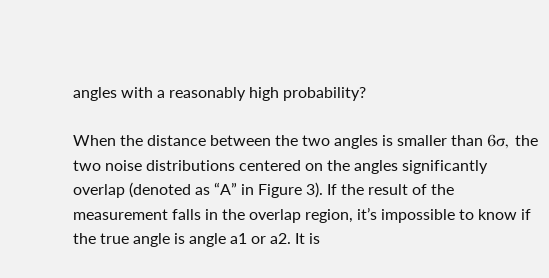angles with a reasonably high probability?

When the distance between the two angles is smaller than 6σ, the two noise distributions centered on the angles significantly overlap (denoted as “A” in Figure 3). If the result of the measurement falls in the overlap region, it’s impossible to know if the true angle is angle a1 or a2. It is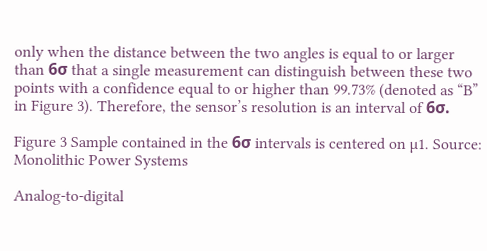only when the distance between the two angles is equal to or larger than 6σ that a single measurement can distinguish between these two points with a confidence equal to or higher than 99.73% (denoted as “B” in Figure 3). Therefore, the sensor’s resolution is an interval of 6σ.

Figure 3 Sample contained in the 6σ intervals is centered on µ1. Source: Monolithic Power Systems

Analog-to-digital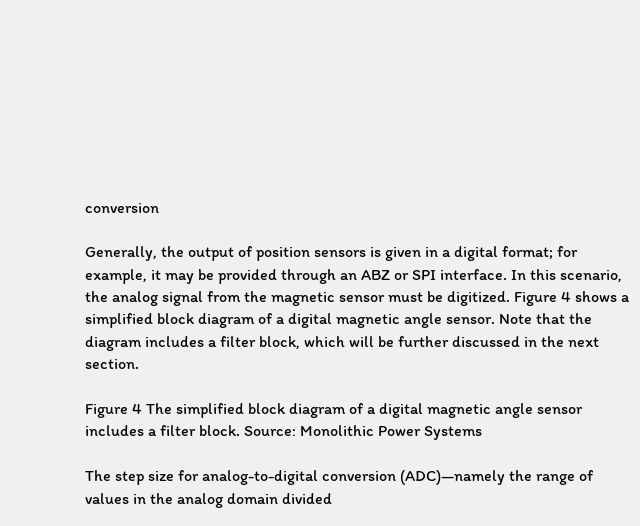conversion

Generally, the output of position sensors is given in a digital format; for example, it may be provided through an ABZ or SPI interface. In this scenario, the analog signal from the magnetic sensor must be digitized. Figure 4 shows a simplified block diagram of a digital magnetic angle sensor. Note that the diagram includes a filter block, which will be further discussed in the next section.

Figure 4 The simplified block diagram of a digital magnetic angle sensor includes a filter block. Source: Monolithic Power Systems

The step size for analog-to-digital conversion (ADC)—namely the range of values in the analog domain divided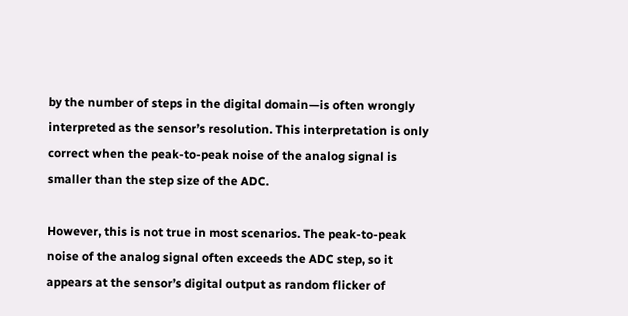by the number of steps in the digital domain—is often wrongly interpreted as the sensor’s resolution. This interpretation is only correct when the peak-to-peak noise of the analog signal is smaller than the step size of the ADC.

However, this is not true in most scenarios. The peak-to-peak noise of the analog signal often exceeds the ADC step, so it appears at the sensor’s digital output as random flicker of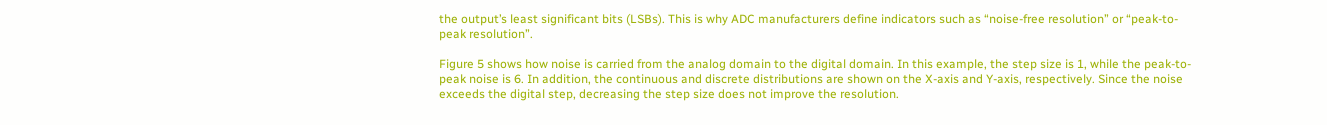the output’s least significant bits (LSBs). This is why ADC manufacturers define indicators such as “noise-free resolution” or “peak-to-peak resolution”.

Figure 5 shows how noise is carried from the analog domain to the digital domain. In this example, the step size is 1, while the peak-to-peak noise is 6. In addition, the continuous and discrete distributions are shown on the X-axis and Y-axis, respectively. Since the noise exceeds the digital step, decreasing the step size does not improve the resolution.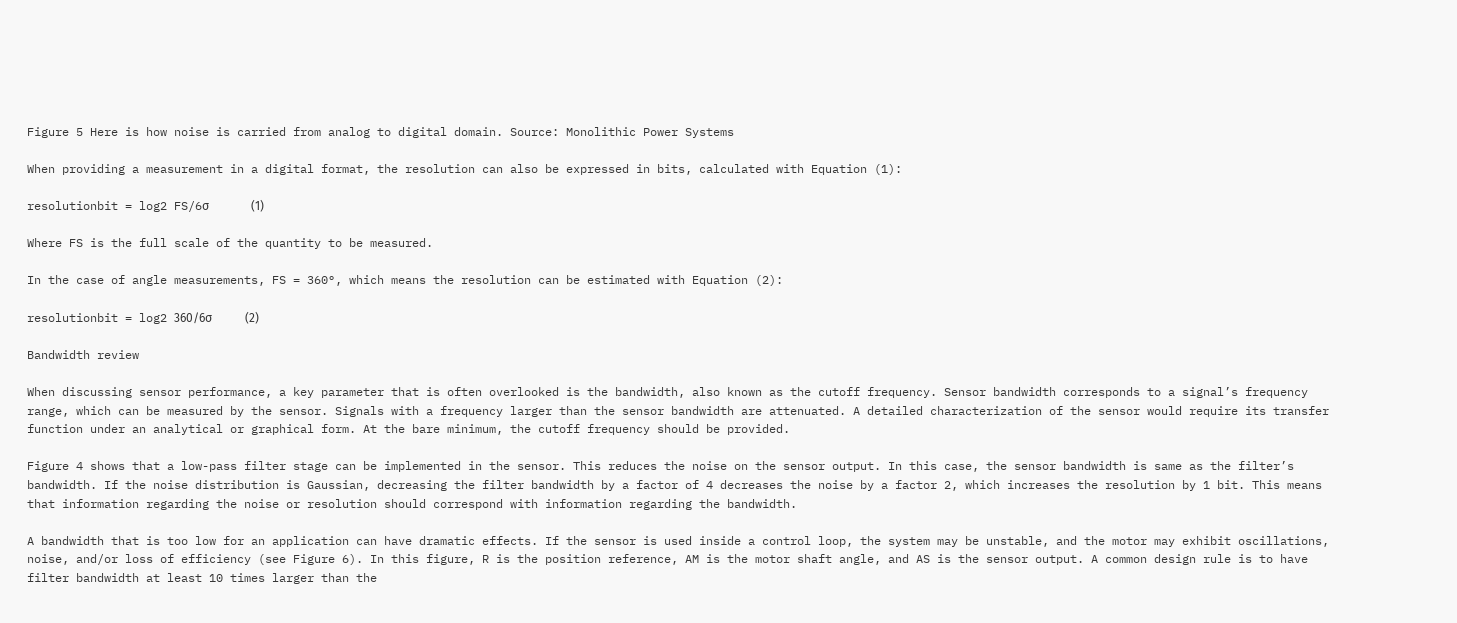Figure 5 Here is how noise is carried from analog to digital domain. Source: Monolithic Power Systems

When providing a measurement in a digital format, the resolution can also be expressed in bits, calculated with Equation (1):

resolutionbit = log2 FS/6σ              (1)

Where FS is the full scale of the quantity to be measured.

In the case of angle measurements, FS = 360°, which means the resolution can be estimated with Equation (2):

resolutionbit = log2 360/6σ           (2)

Bandwidth review

When discussing sensor performance, a key parameter that is often overlooked is the bandwidth, also known as the cutoff frequency. Sensor bandwidth corresponds to a signal’s frequency range, which can be measured by the sensor. Signals with a frequency larger than the sensor bandwidth are attenuated. A detailed characterization of the sensor would require its transfer function under an analytical or graphical form. At the bare minimum, the cutoff frequency should be provided.

Figure 4 shows that a low-pass filter stage can be implemented in the sensor. This reduces the noise on the sensor output. In this case, the sensor bandwidth is same as the filter’s bandwidth. If the noise distribution is Gaussian, decreasing the filter bandwidth by a factor of 4 decreases the noise by a factor 2, which increases the resolution by 1 bit. This means that information regarding the noise or resolution should correspond with information regarding the bandwidth.

A bandwidth that is too low for an application can have dramatic effects. If the sensor is used inside a control loop, the system may be unstable, and the motor may exhibit oscillations, noise, and/or loss of efficiency (see Figure 6). In this figure, R is the position reference, AM is the motor shaft angle, and AS is the sensor output. A common design rule is to have filter bandwidth at least 10 times larger than the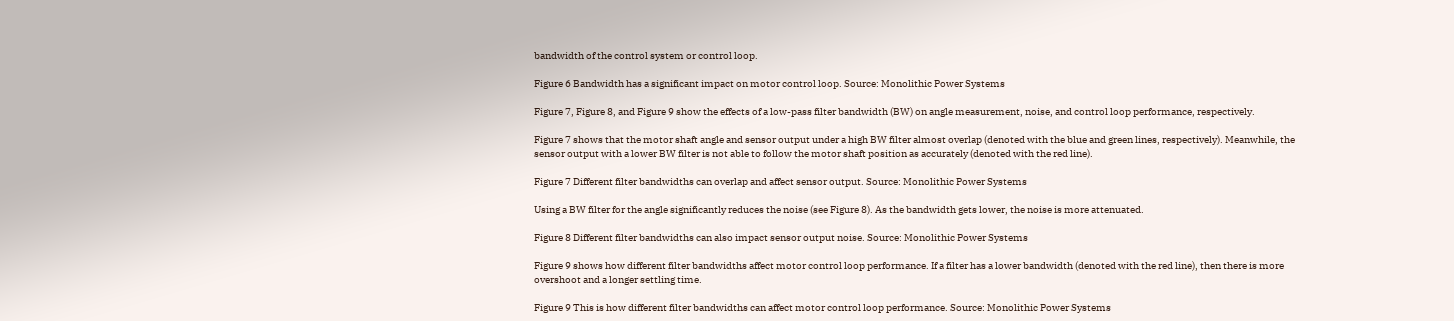bandwidth of the control system or control loop.

Figure 6 Bandwidth has a significant impact on motor control loop. Source: Monolithic Power Systems

Figure 7, Figure 8, and Figure 9 show the effects of a low-pass filter bandwidth (BW) on angle measurement, noise, and control loop performance, respectively.

Figure 7 shows that the motor shaft angle and sensor output under a high BW filter almost overlap (denoted with the blue and green lines, respectively). Meanwhile, the sensor output with a lower BW filter is not able to follow the motor shaft position as accurately (denoted with the red line).

Figure 7 Different filter bandwidths can overlap and affect sensor output. Source: Monolithic Power Systems

Using a BW filter for the angle significantly reduces the noise (see Figure 8). As the bandwidth gets lower, the noise is more attenuated.

Figure 8 Different filter bandwidths can also impact sensor output noise. Source: Monolithic Power Systems

Figure 9 shows how different filter bandwidths affect motor control loop performance. If a filter has a lower bandwidth (denoted with the red line), then there is more overshoot and a longer settling time.

Figure 9 This is how different filter bandwidths can affect motor control loop performance. Source: Monolithic Power Systems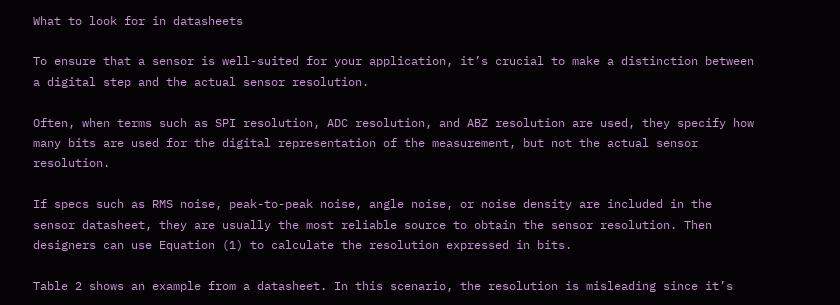What to look for in datasheets

To ensure that a sensor is well-suited for your application, it’s crucial to make a distinction between a digital step and the actual sensor resolution.

Often, when terms such as SPI resolution, ADC resolution, and ABZ resolution are used, they specify how many bits are used for the digital representation of the measurement, but not the actual sensor resolution.

If specs such as RMS noise, peak-to-peak noise, angle noise, or noise density are included in the sensor datasheet, they are usually the most reliable source to obtain the sensor resolution. Then designers can use Equation (1) to calculate the resolution expressed in bits.

Table 2 shows an example from a datasheet. In this scenario, the resolution is misleading since it’s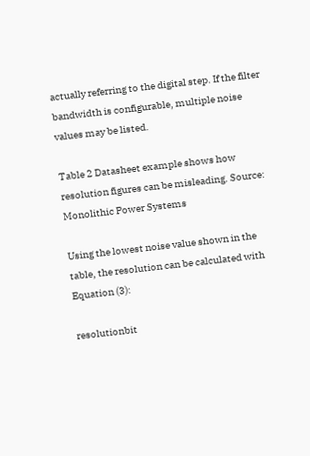actually referring to the digital step. If the filter bandwidth is configurable, multiple noise values may be listed.

Table 2 Datasheet example shows how resolution figures can be misleading. Source: Monolithic Power Systems

Using the lowest noise value shown in the table, the resolution can be calculated with Equation (3):

resolutionbit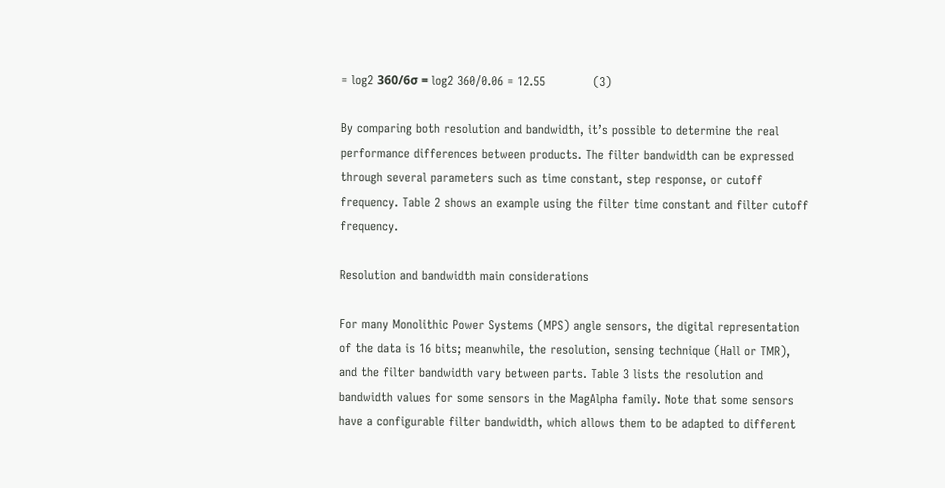= log2 360/6σ = log2 360/0.06 = 12.55            (3)

By comparing both resolution and bandwidth, it’s possible to determine the real performance differences between products. The filter bandwidth can be expressed through several parameters such as time constant, step response, or cutoff frequency. Table 2 shows an example using the filter time constant and filter cutoff frequency.

Resolution and bandwidth main considerations

For many Monolithic Power Systems (MPS) angle sensors, the digital representation of the data is 16 bits; meanwhile, the resolution, sensing technique (Hall or TMR), and the filter bandwidth vary between parts. Table 3 lists the resolution and bandwidth values for some sensors in the MagAlpha family. Note that some sensors have a configurable filter bandwidth, which allows them to be adapted to different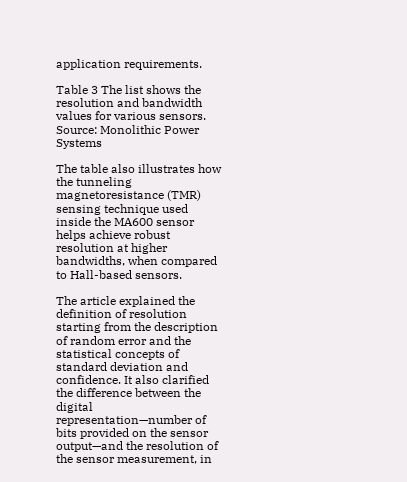application requirements.

Table 3 The list shows the resolution and bandwidth values for various sensors. Source: Monolithic Power Systems

The table also illustrates how the tunneling magnetoresistance (TMR) sensing technique used inside the MA600 sensor helps achieve robust resolution at higher bandwidths, when compared to Hall-based sensors.

The article explained the definition of resolution starting from the description of random error and the statistical concepts of standard deviation and confidence. It also clarified the difference between the digital representation—number of bits provided on the sensor output—and the resolution of the sensor measurement, in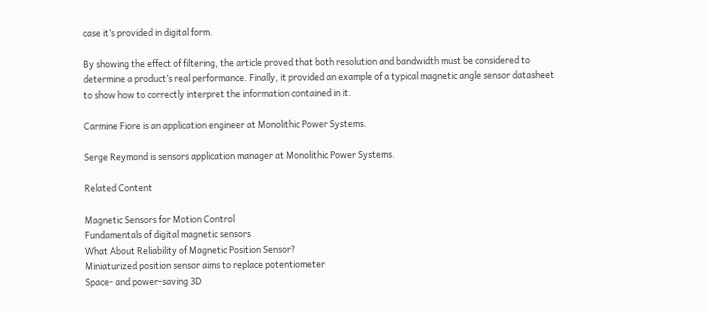case it’s provided in digital form.

By showing the effect of filtering, the article proved that both resolution and bandwidth must be considered to determine a product’s real performance. Finally, it provided an example of a typical magnetic angle sensor datasheet to show how to correctly interpret the information contained in it.

Carmine Fiore is an application engineer at Monolithic Power Systems.

Serge Reymond is sensors application manager at Monolithic Power Systems.

Related Content

Magnetic Sensors for Motion Control
Fundamentals of digital magnetic sensors
What About Reliability of Magnetic Position Sensor?
Miniaturized position sensor aims to replace potentiometer
Space- and power-saving 3D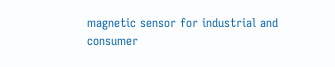magnetic sensor for industrial and consumer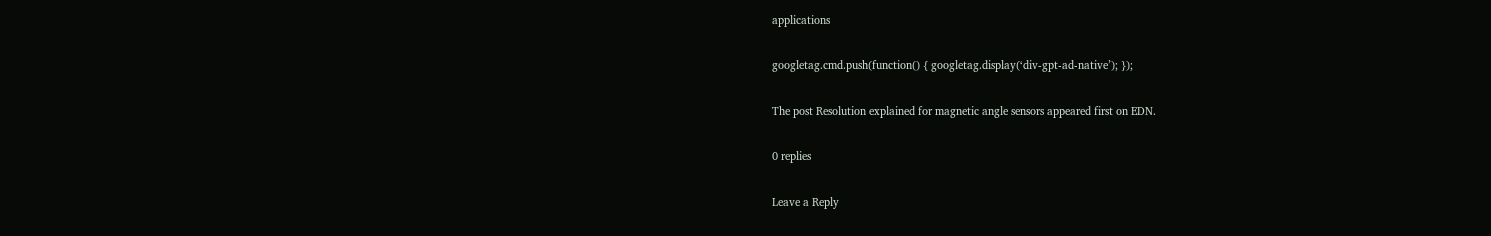applications

googletag.cmd.push(function() { googletag.display(‘div-gpt-ad-native’); });

The post Resolution explained for magnetic angle sensors appeared first on EDN.

0 replies

Leave a Reply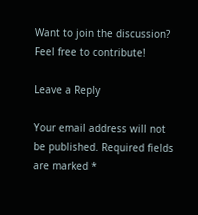Want to join the discussion?
Feel free to contribute!

Leave a Reply

Your email address will not be published. Required fields are marked *